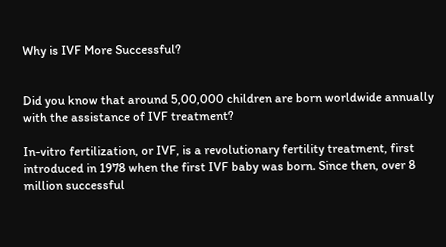Why is IVF More Successful?


Did you know that around 5,00,000 children are born worldwide annually with the assistance of IVF treatment?

In-vitro fertilization, or IVF, is a revolutionary fertility treatment, first introduced in 1978 when the first IVF baby was born. Since then, over 8 million successful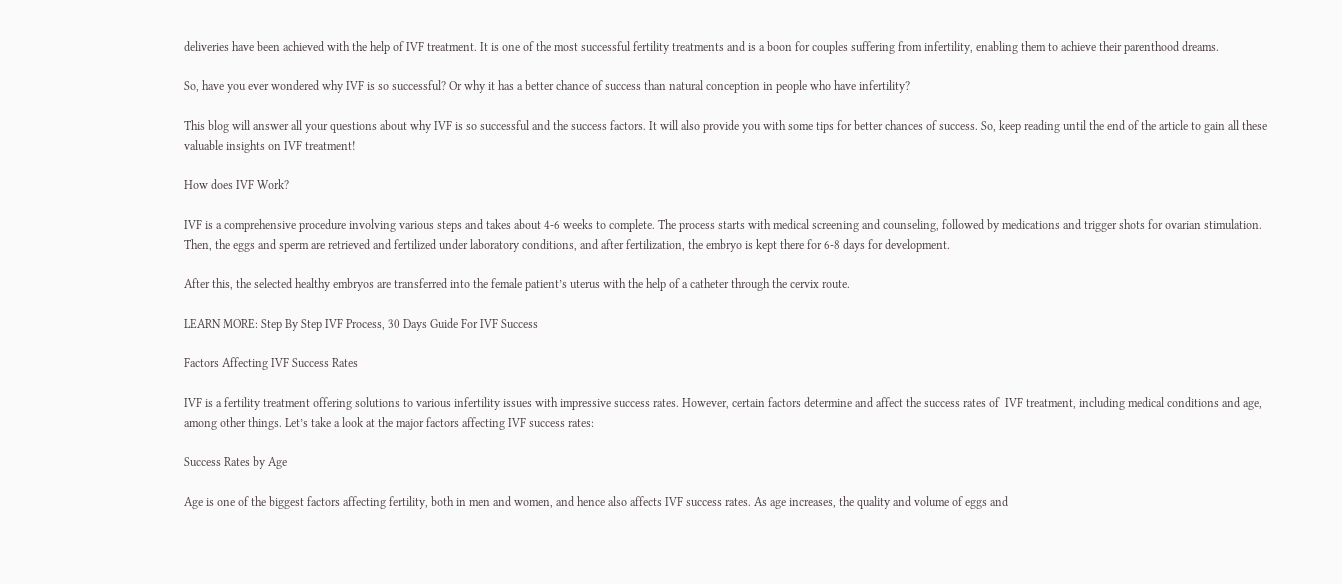deliveries have been achieved with the help of IVF treatment. It is one of the most successful fertility treatments and is a boon for couples suffering from infertility, enabling them to achieve their parenthood dreams.

So, have you ever wondered why IVF is so successful? Or why it has a better chance of success than natural conception in people who have infertility?

This blog will answer all your questions about why IVF is so successful and the success factors. It will also provide you with some tips for better chances of success. So, keep reading until the end of the article to gain all these valuable insights on IVF treatment!

How does IVF Work?

IVF is a comprehensive procedure involving various steps and takes about 4-6 weeks to complete. The process starts with medical screening and counseling, followed by medications and trigger shots for ovarian stimulation. Then, the eggs and sperm are retrieved and fertilized under laboratory conditions, and after fertilization, the embryo is kept there for 6-8 days for development.

After this, the selected healthy embryos are transferred into the female patient’s uterus with the help of a catheter through the cervix route.

LEARN MORE: Step By Step IVF Process, 30 Days Guide For IVF Success

Factors Affecting IVF Success Rates

IVF is a fertility treatment offering solutions to various infertility issues with impressive success rates. However, certain factors determine and affect the success rates of  IVF treatment, including medical conditions and age, among other things. Let’s take a look at the major factors affecting IVF success rates:

Success Rates by Age

Age is one of the biggest factors affecting fertility, both in men and women, and hence also affects IVF success rates. As age increases, the quality and volume of eggs and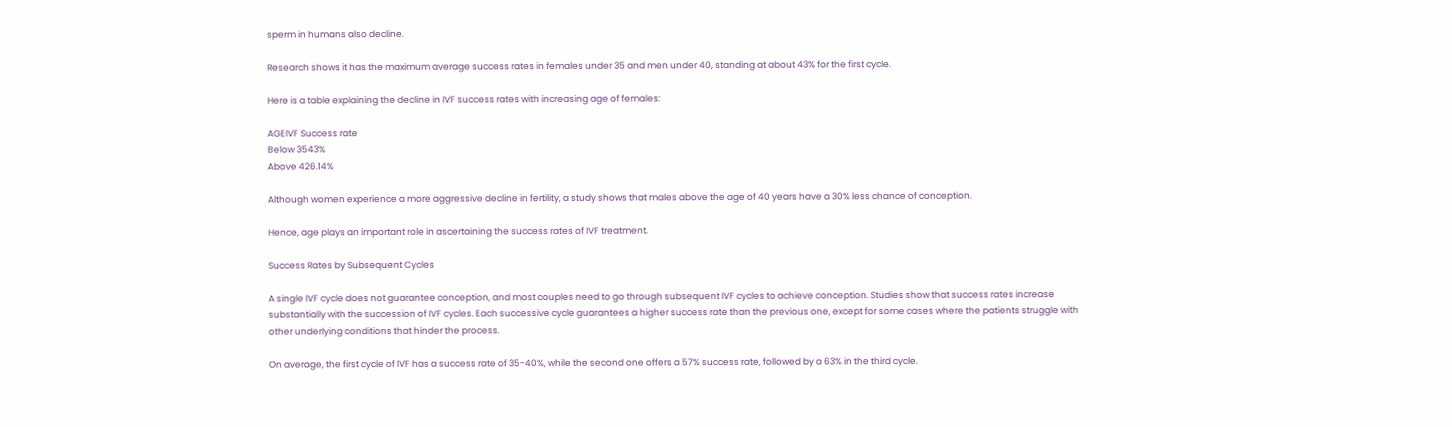sperm in humans also decline.

Research shows it has the maximum average success rates in females under 35 and men under 40, standing at about 43% for the first cycle.

Here is a table explaining the decline in IVF success rates with increasing age of females:

AGEIVF Success rate
Below 3543%
Above 426.14%

Although women experience a more aggressive decline in fertility, a study shows that males above the age of 40 years have a 30% less chance of conception.

Hence, age plays an important role in ascertaining the success rates of IVF treatment.

Success Rates by Subsequent Cycles

A single IVF cycle does not guarantee conception, and most couples need to go through subsequent IVF cycles to achieve conception. Studies show that success rates increase substantially with the succession of IVF cycles. Each successive cycle guarantees a higher success rate than the previous one, except for some cases where the patients struggle with other underlying conditions that hinder the process.

On average, the first cycle of IVF has a success rate of 35-40%, while the second one offers a 57% success rate, followed by a 63% in the third cycle.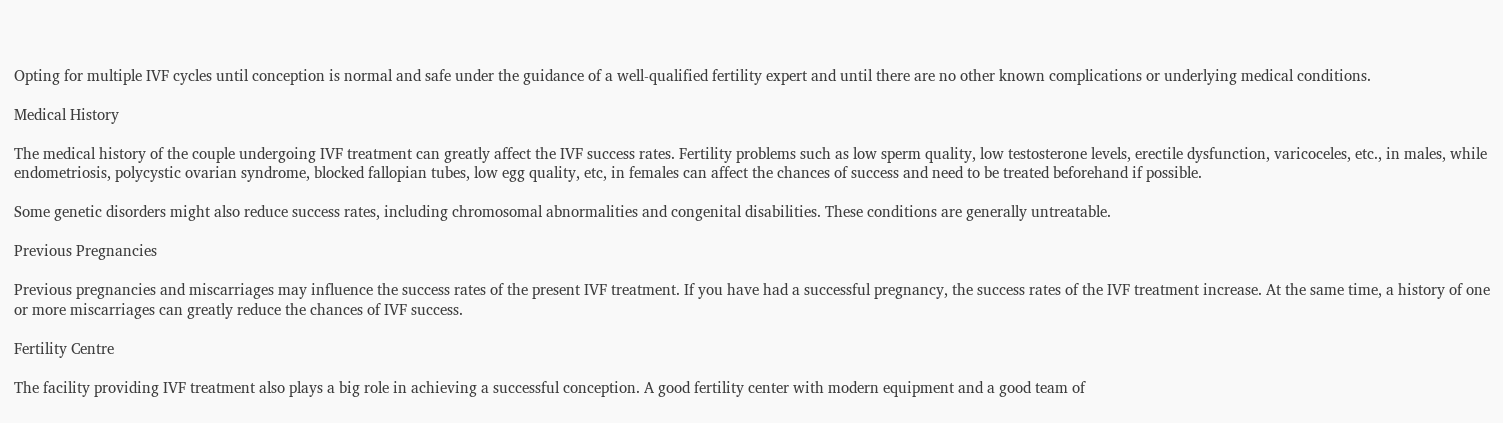Opting for multiple IVF cycles until conception is normal and safe under the guidance of a well-qualified fertility expert and until there are no other known complications or underlying medical conditions.

Medical History

The medical history of the couple undergoing IVF treatment can greatly affect the IVF success rates. Fertility problems such as low sperm quality, low testosterone levels, erectile dysfunction, varicoceles, etc., in males, while endometriosis, polycystic ovarian syndrome, blocked fallopian tubes, low egg quality, etc, in females can affect the chances of success and need to be treated beforehand if possible.

Some genetic disorders might also reduce success rates, including chromosomal abnormalities and congenital disabilities. These conditions are generally untreatable.

Previous Pregnancies

Previous pregnancies and miscarriages may influence the success rates of the present IVF treatment. If you have had a successful pregnancy, the success rates of the IVF treatment increase. At the same time, a history of one or more miscarriages can greatly reduce the chances of IVF success.

Fertility Centre

The facility providing IVF treatment also plays a big role in achieving a successful conception. A good fertility center with modern equipment and a good team of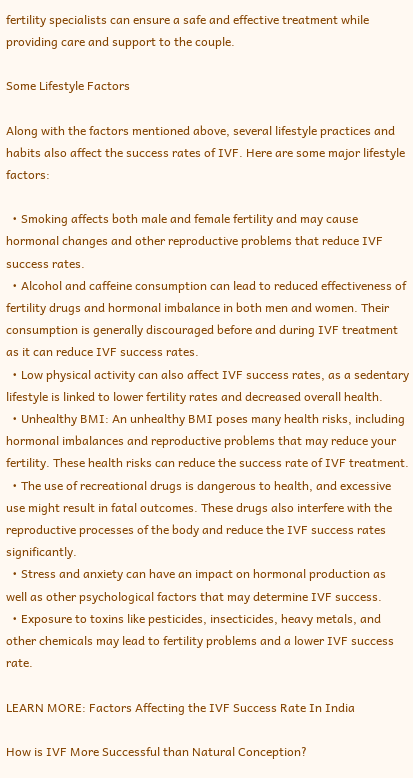fertility specialists can ensure a safe and effective treatment while providing care and support to the couple.

Some Lifestyle Factors

Along with the factors mentioned above, several lifestyle practices and habits also affect the success rates of IVF. Here are some major lifestyle factors:

  • Smoking affects both male and female fertility and may cause hormonal changes and other reproductive problems that reduce IVF success rates.
  • Alcohol and caffeine consumption can lead to reduced effectiveness of fertility drugs and hormonal imbalance in both men and women. Their consumption is generally discouraged before and during IVF treatment as it can reduce IVF success rates.
  • Low physical activity can also affect IVF success rates, as a sedentary lifestyle is linked to lower fertility rates and decreased overall health.
  • Unhealthy BMI: An unhealthy BMI poses many health risks, including hormonal imbalances and reproductive problems that may reduce your fertility. These health risks can reduce the success rate of IVF treatment.
  • The use of recreational drugs is dangerous to health, and excessive use might result in fatal outcomes. These drugs also interfere with the reproductive processes of the body and reduce the IVF success rates significantly.
  • Stress and anxiety can have an impact on hormonal production as well as other psychological factors that may determine IVF success.
  • Exposure to toxins like pesticides, insecticides, heavy metals, and other chemicals may lead to fertility problems and a lower IVF success rate.

LEARN MORE: Factors Affecting the IVF Success Rate In India

How is IVF More Successful than Natural Conception?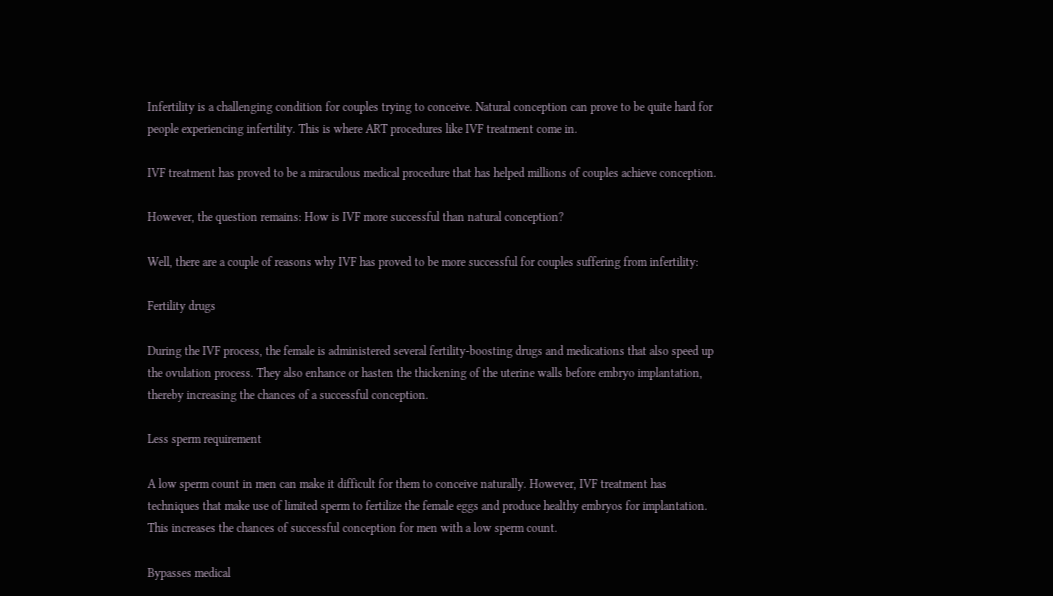Infertility is a challenging condition for couples trying to conceive. Natural conception can prove to be quite hard for people experiencing infertility. This is where ART procedures like IVF treatment come in.

IVF treatment has proved to be a miraculous medical procedure that has helped millions of couples achieve conception.

However, the question remains: How is IVF more successful than natural conception?

Well, there are a couple of reasons why IVF has proved to be more successful for couples suffering from infertility:

Fertility drugs

During the IVF process, the female is administered several fertility-boosting drugs and medications that also speed up the ovulation process. They also enhance or hasten the thickening of the uterine walls before embryo implantation, thereby increasing the chances of a successful conception.

Less sperm requirement

A low sperm count in men can make it difficult for them to conceive naturally. However, IVF treatment has techniques that make use of limited sperm to fertilize the female eggs and produce healthy embryos for implantation. This increases the chances of successful conception for men with a low sperm count.

Bypasses medical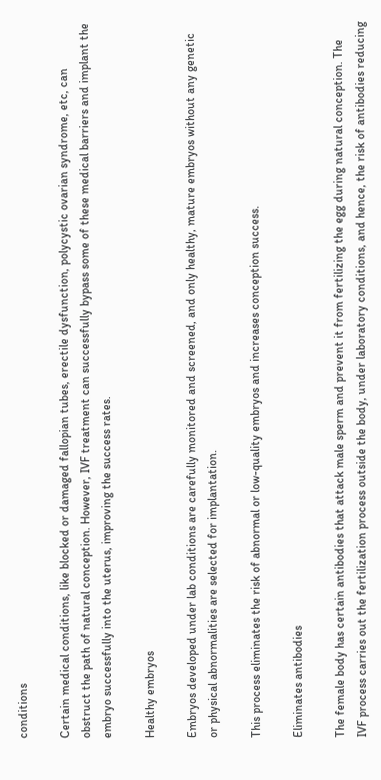conditions

Certain medical conditions, like blocked or damaged fallopian tubes, erectile dysfunction, polycystic ovarian syndrome, etc, can obstruct the path of natural conception. However, IVF treatment can successfully bypass some of these medical barriers and implant the embryo successfully into the uterus, improving the success rates.

Healthy embryos

Embryos developed under lab conditions are carefully monitored and screened, and only healthy, mature embryos without any genetic or physical abnormalities are selected for implantation.

This process eliminates the risk of abnormal or low-quality embryos and increases conception success.

Eliminates antibodies

The female body has certain antibodies that attack male sperm and prevent it from fertilizing the egg during natural conception. The IVF process carries out the fertilization process outside the body, under laboratory conditions, and hence, the risk of antibodies reducing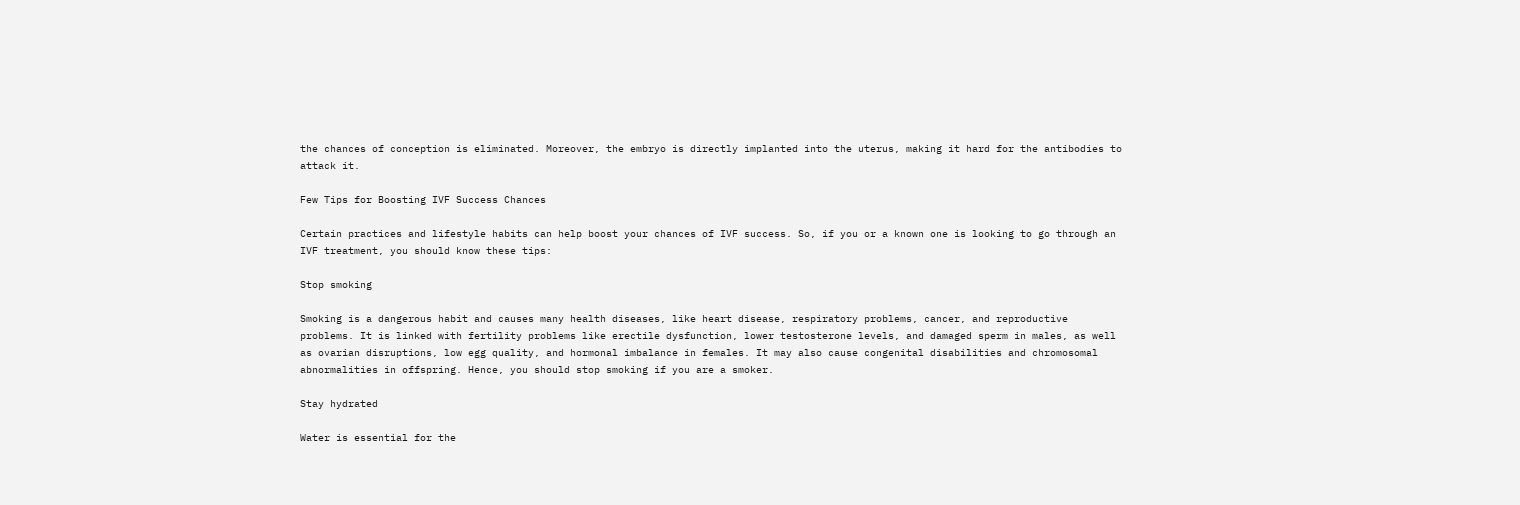the chances of conception is eliminated. Moreover, the embryo is directly implanted into the uterus, making it hard for the antibodies to attack it.

Few Tips for Boosting IVF Success Chances

Certain practices and lifestyle habits can help boost your chances of IVF success. So, if you or a known one is looking to go through an IVF treatment, you should know these tips:

Stop smoking

Smoking is a dangerous habit and causes many health diseases, like heart disease, respiratory problems, cancer, and reproductive problems. It is linked with fertility problems like erectile dysfunction, lower testosterone levels, and damaged sperm in males, as well as ovarian disruptions, low egg quality, and hormonal imbalance in females. It may also cause congenital disabilities and chromosomal abnormalities in offspring. Hence, you should stop smoking if you are a smoker.

Stay hydrated

Water is essential for the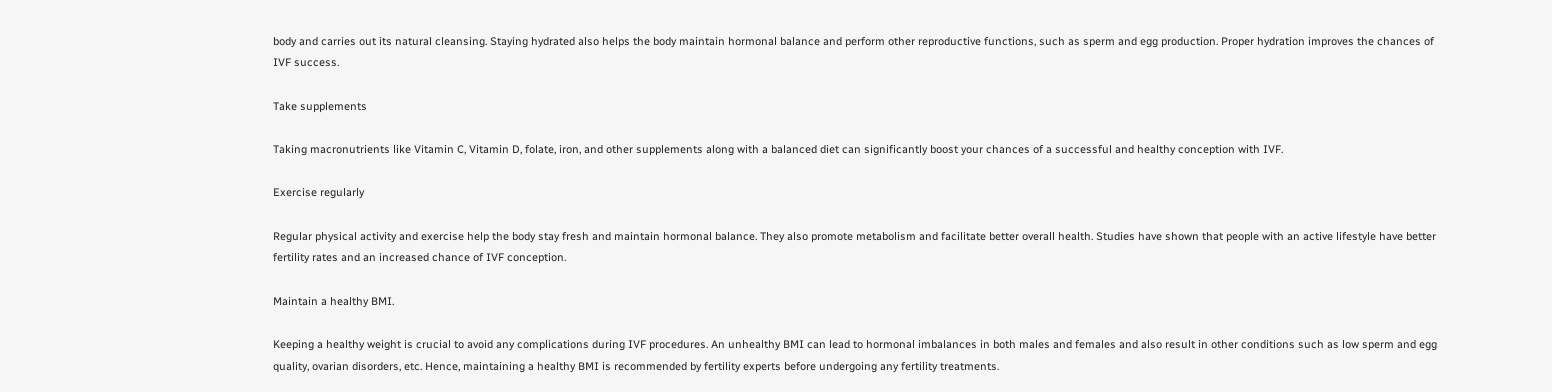body and carries out its natural cleansing. Staying hydrated also helps the body maintain hormonal balance and perform other reproductive functions, such as sperm and egg production. Proper hydration improves the chances of IVF success.

Take supplements

Taking macronutrients like Vitamin C, Vitamin D, folate, iron, and other supplements along with a balanced diet can significantly boost your chances of a successful and healthy conception with IVF.

Exercise regularly

Regular physical activity and exercise help the body stay fresh and maintain hormonal balance. They also promote metabolism and facilitate better overall health. Studies have shown that people with an active lifestyle have better fertility rates and an increased chance of IVF conception.

Maintain a healthy BMI.

Keeping a healthy weight is crucial to avoid any complications during IVF procedures. An unhealthy BMI can lead to hormonal imbalances in both males and females and also result in other conditions such as low sperm and egg quality, ovarian disorders, etc. Hence, maintaining a healthy BMI is recommended by fertility experts before undergoing any fertility treatments.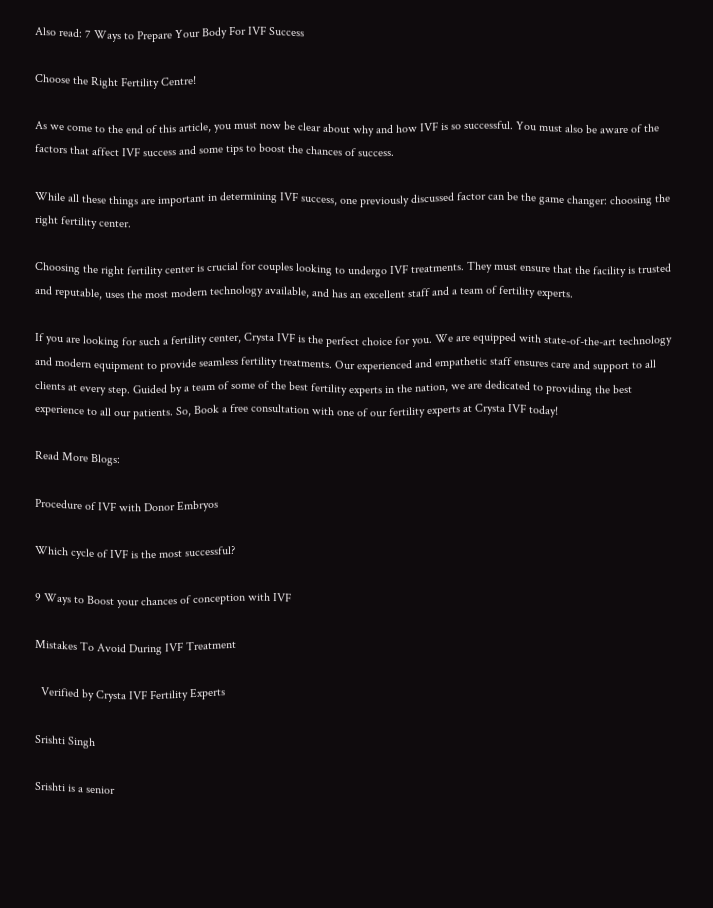Also read: 7 Ways to Prepare Your Body For IVF Success

Choose the Right Fertility Centre!

As we come to the end of this article, you must now be clear about why and how IVF is so successful. You must also be aware of the factors that affect IVF success and some tips to boost the chances of success.

While all these things are important in determining IVF success, one previously discussed factor can be the game changer: choosing the right fertility center.

Choosing the right fertility center is crucial for couples looking to undergo IVF treatments. They must ensure that the facility is trusted and reputable, uses the most modern technology available, and has an excellent staff and a team of fertility experts.

If you are looking for such a fertility center, Crysta IVF is the perfect choice for you. We are equipped with state-of-the-art technology and modern equipment to provide seamless fertility treatments. Our experienced and empathetic staff ensures care and support to all clients at every step. Guided by a team of some of the best fertility experts in the nation, we are dedicated to providing the best experience to all our patients. So, Book a free consultation with one of our fertility experts at Crysta IVF today!

Read More Blogs:

Procedure of IVF with Donor Embryos

Which cycle of IVF is the most successful?

9 Ways to Boost your chances of conception with IVF

Mistakes To Avoid During IVF Treatment

  Verified by Crysta IVF Fertility Experts

Srishti Singh

Srishti is a senior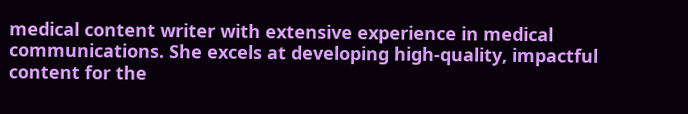medical content writer with extensive experience in medical communications. She excels at developing high-quality, impactful content for the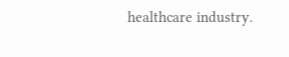healthcare industry.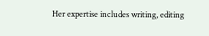Her expertise includes writing, editing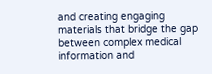and creating engaging materials that bridge the gap between complex medical information and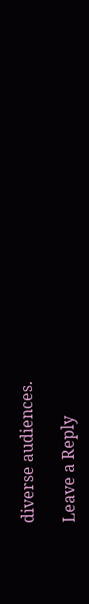diverse audiences.

Leave a Reply